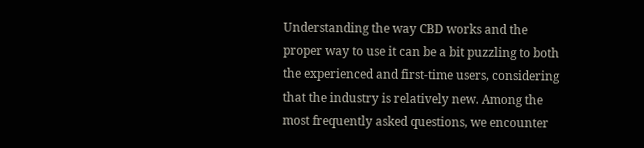Understanding the way CBD works and the proper way to use it can be a bit puzzling to both the experienced and first-time users, considering that the industry is relatively new. Among the most frequently asked questions, we encounter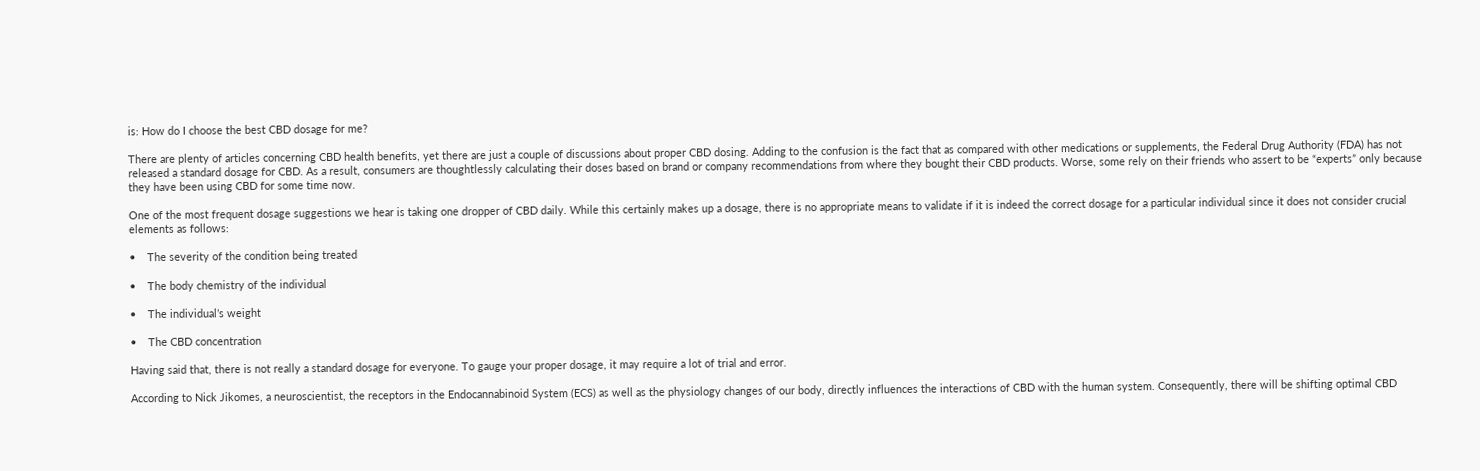is: How do I choose the best CBD dosage for me?

There are plenty of articles concerning CBD health benefits, yet there are just a couple of discussions about proper CBD dosing. Adding to the confusion is the fact that as compared with other medications or supplements, the Federal Drug Authority (FDA) has not released a standard dosage for CBD. As a result, consumers are thoughtlessly calculating their doses based on brand or company recommendations from where they bought their CBD products. Worse, some rely on their friends who assert to be “experts” only because they have been using CBD for some time now.

One of the most frequent dosage suggestions we hear is taking one dropper of CBD daily. While this certainly makes up a dosage, there is no appropriate means to validate if it is indeed the correct dosage for a particular individual since it does not consider crucial elements as follows:

•    The severity of the condition being treated

•    The body chemistry of the individual

•    The individual’s weight

•    The CBD concentration

Having said that, there is not really a standard dosage for everyone. To gauge your proper dosage, it may require a lot of trial and error.

According to Nick Jikomes, a neuroscientist, the receptors in the Endocannabinoid System (ECS) as well as the physiology changes of our body, directly influences the interactions of CBD with the human system. Consequently, there will be shifting optimal CBD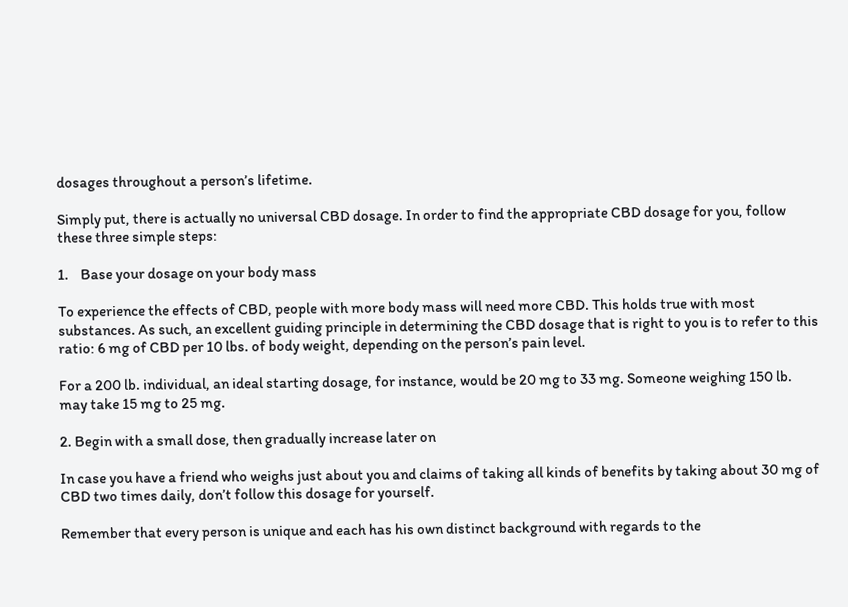dosages throughout a person’s lifetime.

Simply put, there is actually no universal CBD dosage. In order to find the appropriate CBD dosage for you, follow these three simple steps:

1.    Base your dosage on your body mass

To experience the effects of CBD, people with more body mass will need more CBD. This holds true with most substances. As such, an excellent guiding principle in determining the CBD dosage that is right to you is to refer to this ratio: 6 mg of CBD per 10 lbs. of body weight, depending on the person’s pain level.

For a 200 lb. individual, an ideal starting dosage, for instance, would be 20 mg to 33 mg. Someone weighing 150 lb. may take 15 mg to 25 mg.

2. Begin with a small dose, then gradually increase later on

In case you have a friend who weighs just about you and claims of taking all kinds of benefits by taking about 30 mg of CBD two times daily, don’t follow this dosage for yourself.

Remember that every person is unique and each has his own distinct background with regards to the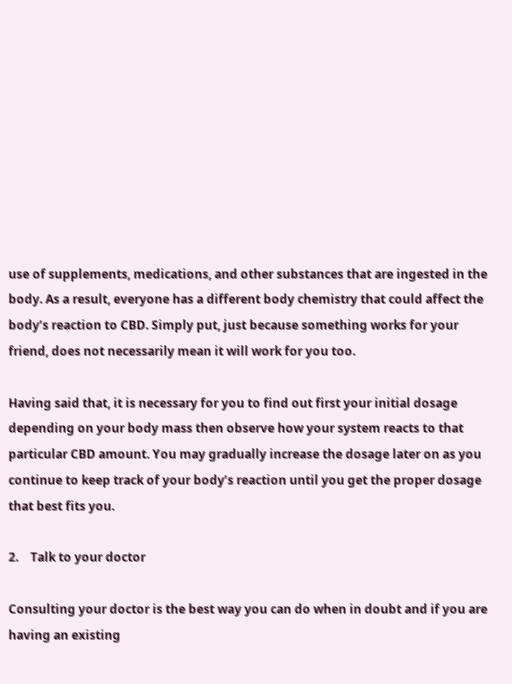use of supplements, medications, and other substances that are ingested in the body. As a result, everyone has a different body chemistry that could affect the body’s reaction to CBD. Simply put, just because something works for your friend, does not necessarily mean it will work for you too.

Having said that, it is necessary for you to find out first your initial dosage depending on your body mass then observe how your system reacts to that particular CBD amount. You may gradually increase the dosage later on as you continue to keep track of your body’s reaction until you get the proper dosage that best fits you.

2.    Talk to your doctor

Consulting your doctor is the best way you can do when in doubt and if you are having an existing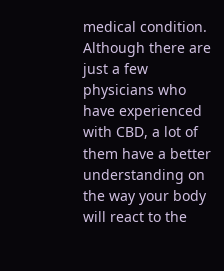medical condition. Although there are just a few physicians who have experienced with CBD, a lot of them have a better understanding on the way your body will react to the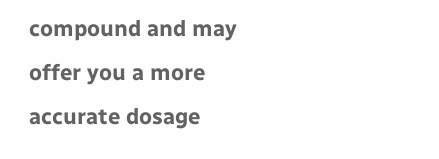compound and may offer you a more accurate dosage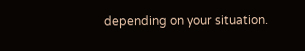depending on your situation.